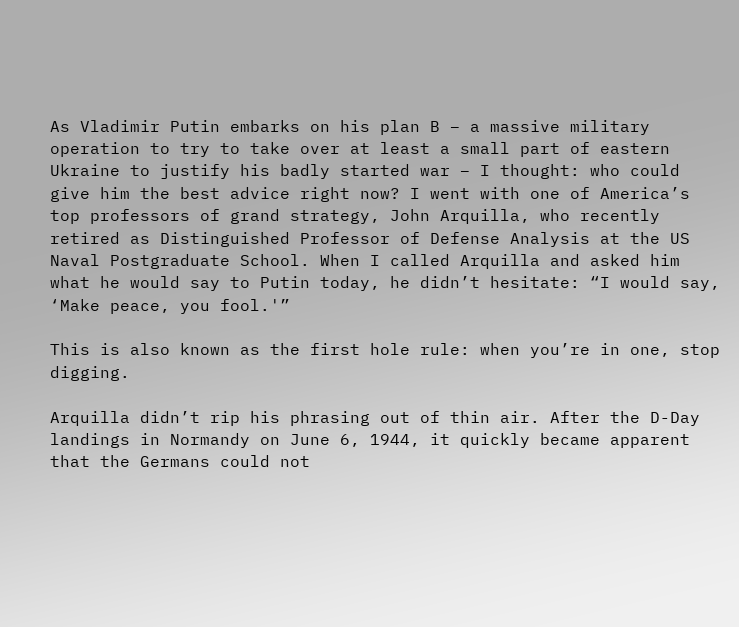As Vladimir Putin embarks on his plan B – a massive military operation to try to take over at least a small part of eastern Ukraine to justify his badly started war – I thought: who could give him the best advice right now? I went with one of America’s top professors of grand strategy, John Arquilla, who recently retired as Distinguished Professor of Defense Analysis at the US Naval Postgraduate School. When I called Arquilla and asked him what he would say to Putin today, he didn’t hesitate: “I would say, ‘Make peace, you fool.'”

This is also known as the first hole rule: when you’re in one, stop digging.

Arquilla didn’t rip his phrasing out of thin air. After the D-Day landings in Normandy on June 6, 1944, it quickly became apparent that the Germans could not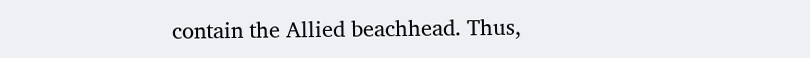contain the Allied beachhead. Thus,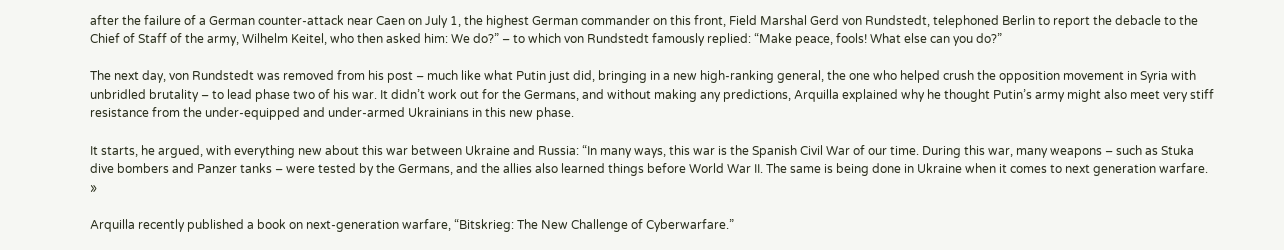after the failure of a German counter-attack near Caen on July 1, the highest German commander on this front, Field Marshal Gerd von Rundstedt, telephoned Berlin to report the debacle to the Chief of Staff of the army, Wilhelm Keitel, who then asked him: We do?” – to which von Rundstedt famously replied: “Make peace, fools! What else can you do?”

The next day, von Rundstedt was removed from his post – much like what Putin just did, bringing in a new high-ranking general, the one who helped crush the opposition movement in Syria with unbridled brutality – to lead phase two of his war. It didn’t work out for the Germans, and without making any predictions, Arquilla explained why he thought Putin’s army might also meet very stiff resistance from the under-equipped and under-armed Ukrainians in this new phase.

It starts, he argued, with everything new about this war between Ukraine and Russia: “In many ways, this war is the Spanish Civil War of our time. During this war, many weapons – such as Stuka dive bombers and Panzer tanks – were tested by the Germans, and the allies also learned things before World War II. The same is being done in Ukraine when it comes to next generation warfare. »

Arquilla recently published a book on next-generation warfare, “Bitskrieg: The New Challenge of Cyberwarfare.”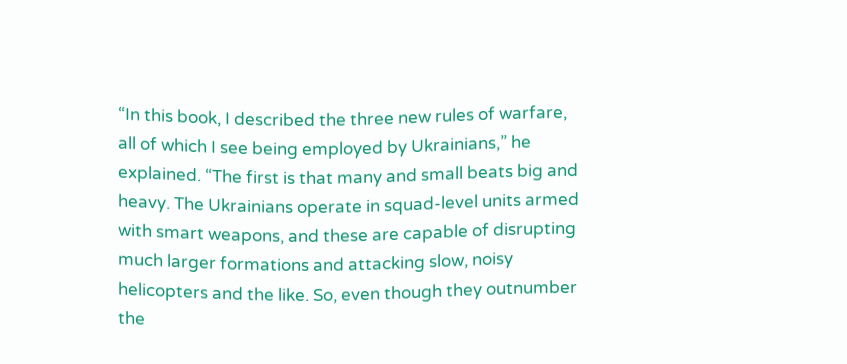“In this book, I described the three new rules of warfare, all of which I see being employed by Ukrainians,” he explained. “The first is that many and small beats big and heavy. The Ukrainians operate in squad-level units armed with smart weapons, and these are capable of disrupting much larger formations and attacking slow, noisy helicopters and the like. So, even though they outnumber the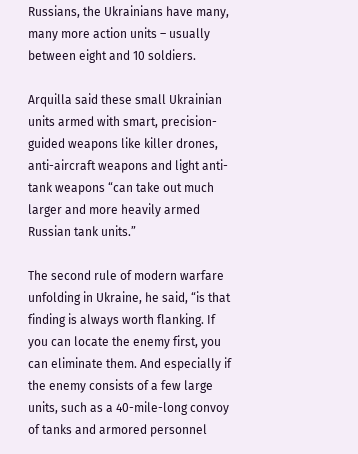Russians, the Ukrainians have many, many more action units – usually between eight and 10 soldiers.

Arquilla said these small Ukrainian units armed with smart, precision-guided weapons like killer drones, anti-aircraft weapons and light anti-tank weapons “can take out much larger and more heavily armed Russian tank units.”

The second rule of modern warfare unfolding in Ukraine, he said, “is that finding is always worth flanking. If you can locate the enemy first, you can eliminate them. And especially if the enemy consists of a few large units, such as a 40-mile-long convoy of tanks and armored personnel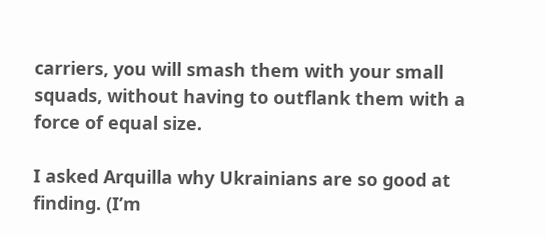carriers, you will smash them with your small squads, without having to outflank them with a force of equal size.

I asked Arquilla why Ukrainians are so good at finding. (I’m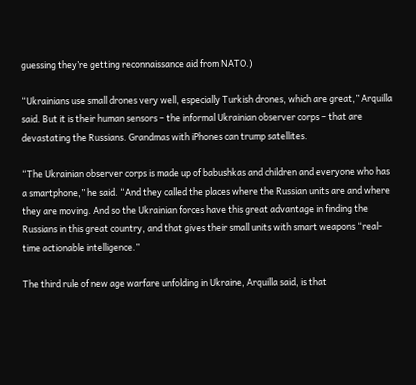guessing they’re getting reconnaissance aid from NATO.)

“Ukrainians use small drones very well, especially Turkish drones, which are great,” Arquilla said. But it is their human sensors – the informal Ukrainian observer corps – that are devastating the Russians. Grandmas with iPhones can trump satellites.

“The Ukrainian observer corps is made up of babushkas and children and everyone who has a smartphone,” he said. “And they called the places where the Russian units are and where they are moving. And so the Ukrainian forces have this great advantage in finding the Russians in this great country, and that gives their small units with smart weapons “real-time actionable intelligence.”

The third rule of new age warfare unfolding in Ukraine, Arquilla said, is that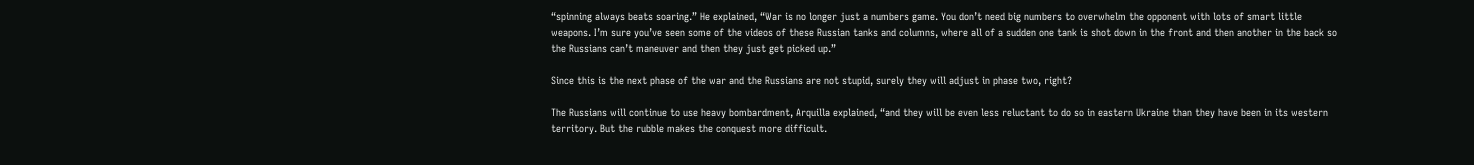“spinning always beats soaring.” He explained, “War is no longer just a numbers game. You don’t need big numbers to overwhelm the opponent with lots of smart little weapons. I’m sure you’ve seen some of the videos of these Russian tanks and columns, where all of a sudden one tank is shot down in the front and then another in the back so the Russians can’t maneuver and then they just get picked up.”

Since this is the next phase of the war and the Russians are not stupid, surely they will adjust in phase two, right?

The Russians will continue to use heavy bombardment, Arquilla explained, “and they will be even less reluctant to do so in eastern Ukraine than they have been in its western territory. But the rubble makes the conquest more difficult.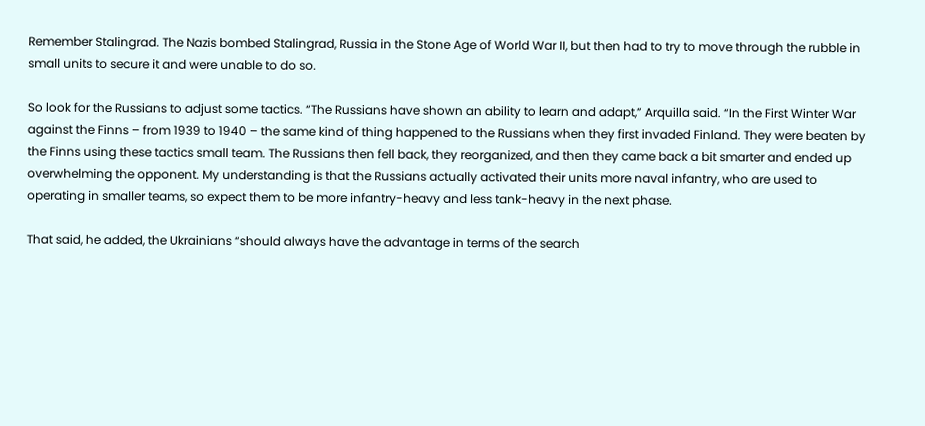Remember Stalingrad. The Nazis bombed Stalingrad, Russia in the Stone Age of World War II, but then had to try to move through the rubble in small units to secure it and were unable to do so.

So look for the Russians to adjust some tactics. “The Russians have shown an ability to learn and adapt,” Arquilla said. “In the First Winter War against the Finns – from 1939 to 1940 – the same kind of thing happened to the Russians when they first invaded Finland. They were beaten by the Finns using these tactics small team. The Russians then fell back, they reorganized, and then they came back a bit smarter and ended up overwhelming the opponent. My understanding is that the Russians actually activated their units more naval infantry, who are used to operating in smaller teams, so expect them to be more infantry-heavy and less tank-heavy in the next phase.

That said, he added, the Ukrainians “should always have the advantage in terms of the search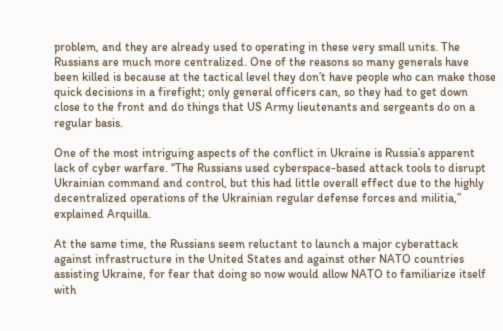problem, and they are already used to operating in these very small units. The Russians are much more centralized. One of the reasons so many generals have been killed is because at the tactical level they don’t have people who can make those quick decisions in a firefight; only general officers can, so they had to get down close to the front and do things that US Army lieutenants and sergeants do on a regular basis.

One of the most intriguing aspects of the conflict in Ukraine is Russia’s apparent lack of cyber warfare. “The Russians used cyberspace-based attack tools to disrupt Ukrainian command and control, but this had little overall effect due to the highly decentralized operations of the Ukrainian regular defense forces and militia,” explained Arquilla.

At the same time, the Russians seem reluctant to launch a major cyberattack against infrastructure in the United States and against other NATO countries assisting Ukraine, for fear that doing so now would allow NATO to familiarize itself with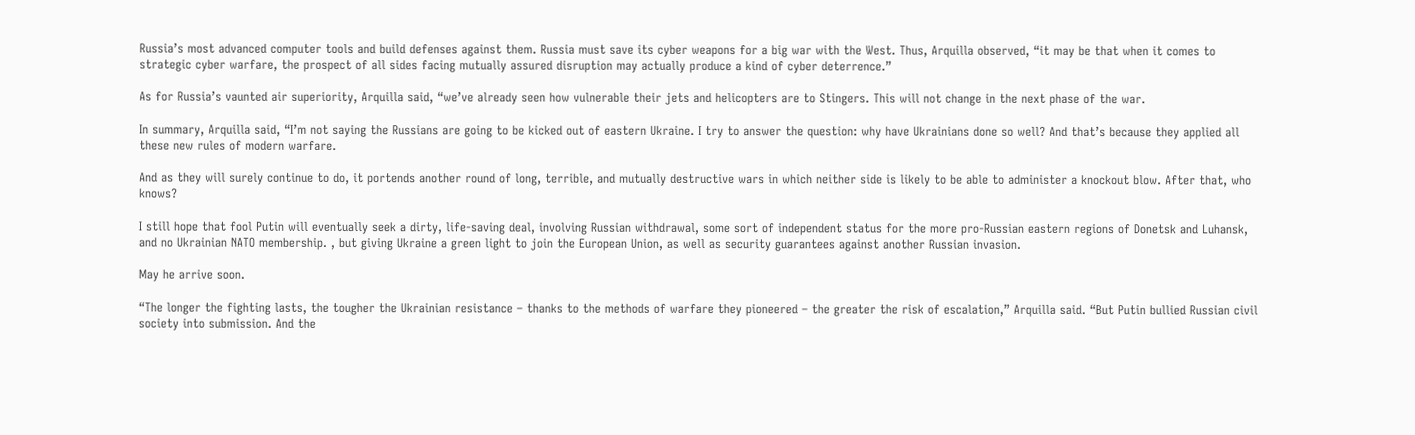Russia’s most advanced computer tools and build defenses against them. Russia must save its cyber weapons for a big war with the West. Thus, Arquilla observed, “it may be that when it comes to strategic cyber warfare, the prospect of all sides facing mutually assured disruption may actually produce a kind of cyber deterrence.”

As for Russia’s vaunted air superiority, Arquilla said, “we’ve already seen how vulnerable their jets and helicopters are to Stingers. This will not change in the next phase of the war.

In summary, Arquilla said, “I’m not saying the Russians are going to be kicked out of eastern Ukraine. I try to answer the question: why have Ukrainians done so well? And that’s because they applied all these new rules of modern warfare.

And as they will surely continue to do, it portends another round of long, terrible, and mutually destructive wars in which neither side is likely to be able to administer a knockout blow. After that, who knows?

I still hope that fool Putin will eventually seek a dirty, life-saving deal, involving Russian withdrawal, some sort of independent status for the more pro-Russian eastern regions of Donetsk and Luhansk, and no Ukrainian NATO membership. , but giving Ukraine a green light to join the European Union, as well as security guarantees against another Russian invasion.

May he arrive soon.

“The longer the fighting lasts, the tougher the Ukrainian resistance – thanks to the methods of warfare they pioneered – the greater the risk of escalation,” Arquilla said. “But Putin bullied Russian civil society into submission. And the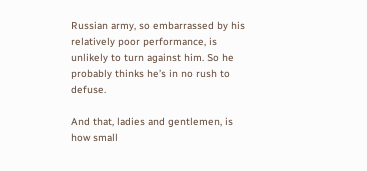Russian army, so embarrassed by his relatively poor performance, is unlikely to turn against him. So he probably thinks he’s in no rush to defuse.

And that, ladies and gentlemen, is how small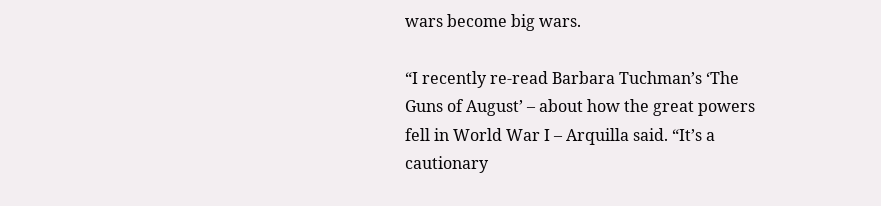wars become big wars.

“I recently re-read Barbara Tuchman’s ‘The Guns of August’ – about how the great powers fell in World War I – Arquilla said. “It’s a cautionary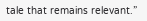tale that remains relevant.”